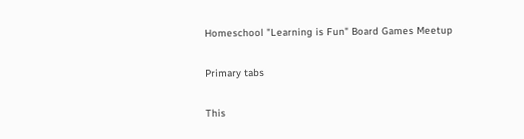Homeschool "Learning is Fun" Board Games Meetup

Primary tabs

This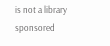is not a library sponsored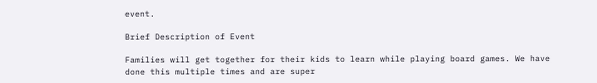event.

Brief Description of Event

Families will get together for their kids to learn while playing board games. We have done this multiple times and are super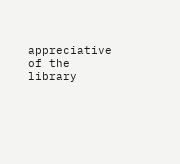appreciative of the library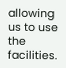allowing us to use the facilities.